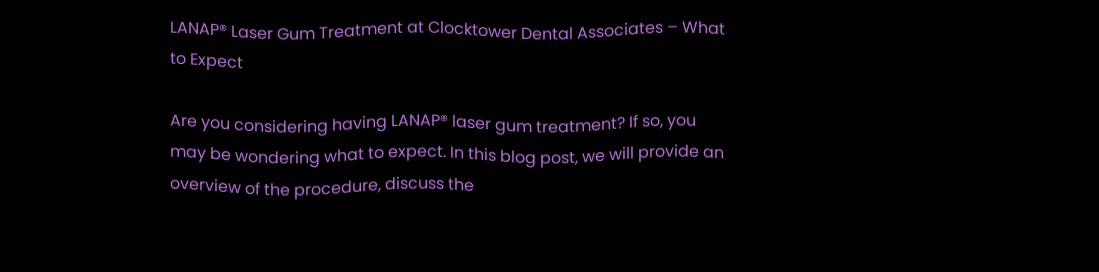LANAP® Laser Gum Treatment at Clocktower Dental Associates – What to Expect

Are you considering having LANAP® laser gum treatment? If so, you may be wondering what to expect. In this blog post, we will provide an overview of the procedure, discuss the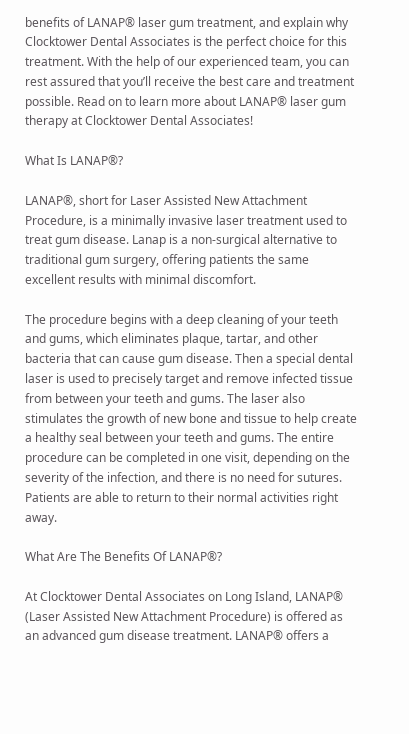benefits of LANAP® laser gum treatment, and explain why Clocktower Dental Associates is the perfect choice for this treatment. With the help of our experienced team, you can rest assured that you’ll receive the best care and treatment possible. Read on to learn more about LANAP® laser gum therapy at Clocktower Dental Associates!

What Is LANAP®?

LANAP®, short for Laser Assisted New Attachment Procedure, is a minimally invasive laser treatment used to treat gum disease. Lanap is a non-surgical alternative to traditional gum surgery, offering patients the same excellent results with minimal discomfort.

The procedure begins with a deep cleaning of your teeth and gums, which eliminates plaque, tartar, and other bacteria that can cause gum disease. Then a special dental laser is used to precisely target and remove infected tissue from between your teeth and gums. The laser also stimulates the growth of new bone and tissue to help create a healthy seal between your teeth and gums. The entire procedure can be completed in one visit, depending on the severity of the infection, and there is no need for sutures. Patients are able to return to their normal activities right away.

What Are The Benefits Of LANAP®?

At Clocktower Dental Associates on Long Island, LANAP® (Laser Assisted New Attachment Procedure) is offered as an advanced gum disease treatment. LANAP® offers a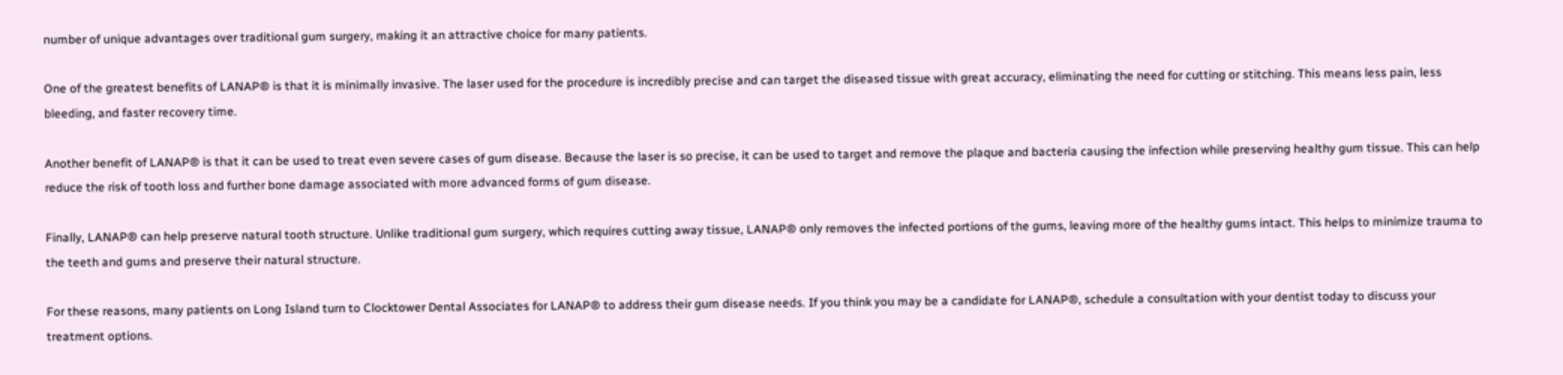number of unique advantages over traditional gum surgery, making it an attractive choice for many patients.

One of the greatest benefits of LANAP® is that it is minimally invasive. The laser used for the procedure is incredibly precise and can target the diseased tissue with great accuracy, eliminating the need for cutting or stitching. This means less pain, less bleeding, and faster recovery time.

Another benefit of LANAP® is that it can be used to treat even severe cases of gum disease. Because the laser is so precise, it can be used to target and remove the plaque and bacteria causing the infection while preserving healthy gum tissue. This can help reduce the risk of tooth loss and further bone damage associated with more advanced forms of gum disease.

Finally, LANAP® can help preserve natural tooth structure. Unlike traditional gum surgery, which requires cutting away tissue, LANAP® only removes the infected portions of the gums, leaving more of the healthy gums intact. This helps to minimize trauma to the teeth and gums and preserve their natural structure.

For these reasons, many patients on Long Island turn to Clocktower Dental Associates for LANAP® to address their gum disease needs. If you think you may be a candidate for LANAP®, schedule a consultation with your dentist today to discuss your treatment options.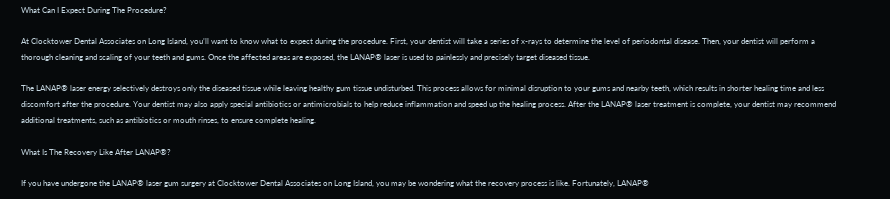What Can I Expect During The Procedure?

At Clocktower Dental Associates on Long Island, you’ll want to know what to expect during the procedure. First, your dentist will take a series of x-rays to determine the level of periodontal disease. Then, your dentist will perform a thorough cleaning and scaling of your teeth and gums. Once the affected areas are exposed, the LANAP® laser is used to painlessly and precisely target diseased tissue.

The LANAP® laser energy selectively destroys only the diseased tissue while leaving healthy gum tissue undisturbed. This process allows for minimal disruption to your gums and nearby teeth, which results in shorter healing time and less discomfort after the procedure. Your dentist may also apply special antibiotics or antimicrobials to help reduce inflammation and speed up the healing process. After the LANAP® laser treatment is complete, your dentist may recommend additional treatments, such as antibiotics or mouth rinses, to ensure complete healing.

What Is The Recovery Like After LANAP®?

If you have undergone the LANAP® laser gum surgery at Clocktower Dental Associates on Long Island, you may be wondering what the recovery process is like. Fortunately, LANAP®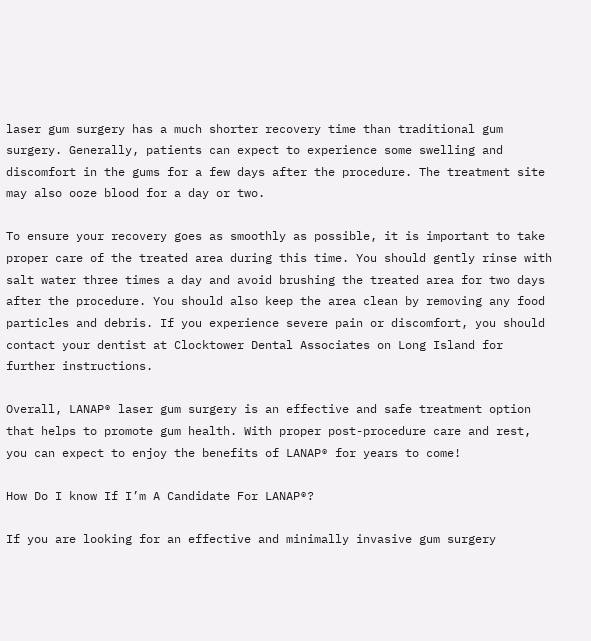laser gum surgery has a much shorter recovery time than traditional gum surgery. Generally, patients can expect to experience some swelling and discomfort in the gums for a few days after the procedure. The treatment site may also ooze blood for a day or two.

To ensure your recovery goes as smoothly as possible, it is important to take proper care of the treated area during this time. You should gently rinse with salt water three times a day and avoid brushing the treated area for two days after the procedure. You should also keep the area clean by removing any food particles and debris. If you experience severe pain or discomfort, you should contact your dentist at Clocktower Dental Associates on Long Island for further instructions.

Overall, LANAP® laser gum surgery is an effective and safe treatment option that helps to promote gum health. With proper post-procedure care and rest, you can expect to enjoy the benefits of LANAP® for years to come!

How Do I know If I’m A Candidate For LANAP®?

If you are looking for an effective and minimally invasive gum surgery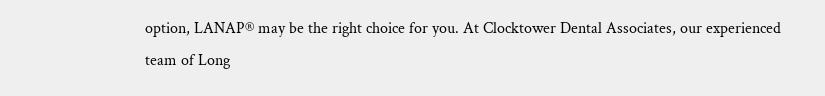option, LANAP® may be the right choice for you. At Clocktower Dental Associates, our experienced team of Long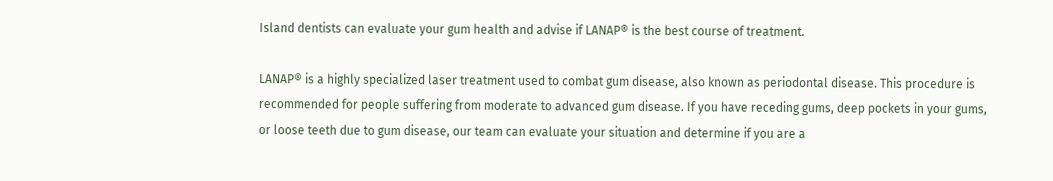Island dentists can evaluate your gum health and advise if LANAP® is the best course of treatment.

LANAP® is a highly specialized laser treatment used to combat gum disease, also known as periodontal disease. This procedure is recommended for people suffering from moderate to advanced gum disease. If you have receding gums, deep pockets in your gums, or loose teeth due to gum disease, our team can evaluate your situation and determine if you are a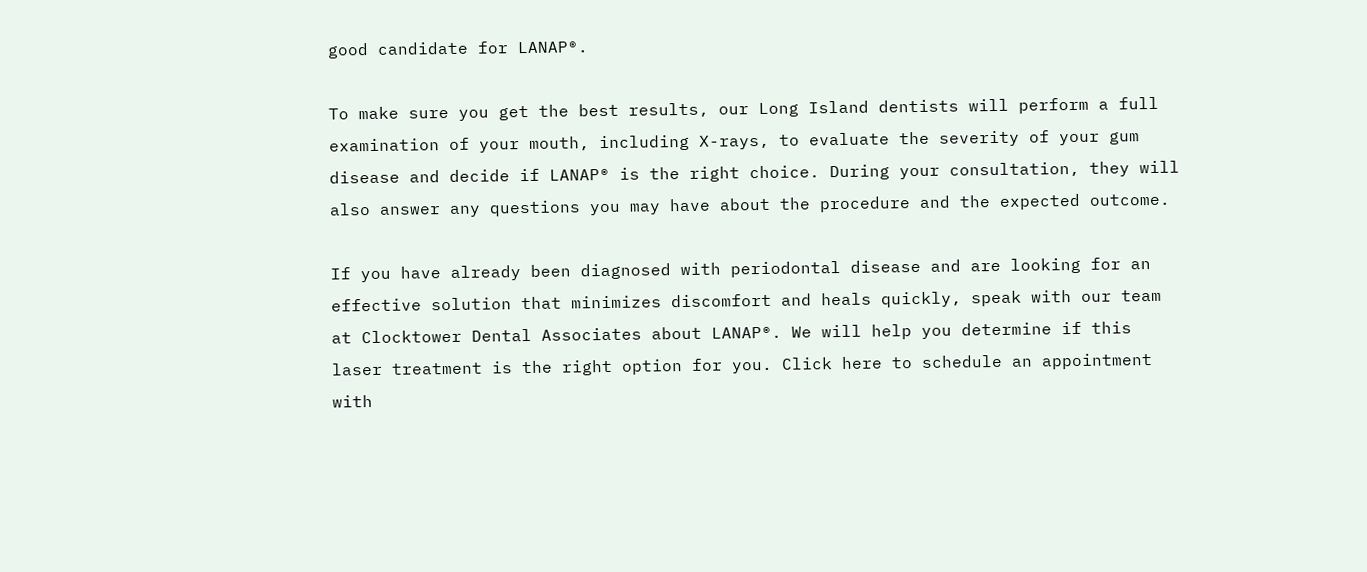good candidate for LANAP®.

To make sure you get the best results, our Long Island dentists will perform a full examination of your mouth, including X-rays, to evaluate the severity of your gum disease and decide if LANAP® is the right choice. During your consultation, they will also answer any questions you may have about the procedure and the expected outcome.

If you have already been diagnosed with periodontal disease and are looking for an effective solution that minimizes discomfort and heals quickly, speak with our team at Clocktower Dental Associates about LANAP®. We will help you determine if this laser treatment is the right option for you. Click here to schedule an appointment with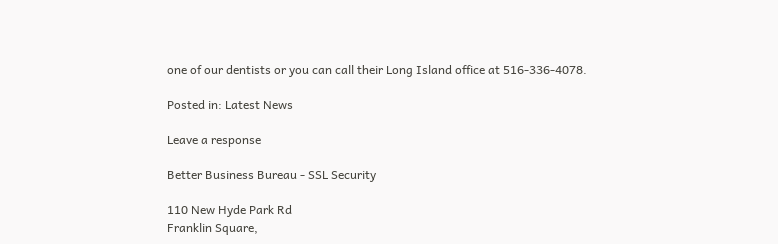one of our dentists or you can call their Long Island office at 516-336-4078.

Posted in: Latest News

Leave a response

Better Business Bureau - SSL Security

110 New Hyde Park Rd
Franklin Square,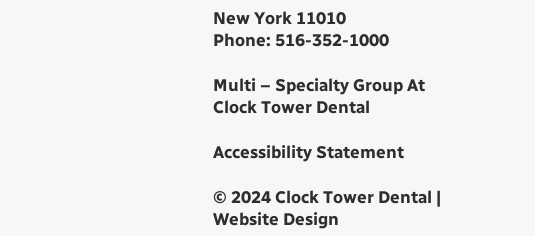New York 11010
Phone: 516-352-1000

Multi – Specialty Group At
Clock Tower Dental

Accessibility Statement

© 2024 Clock Tower Dental | Website Design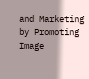and Marketing by Promoting Image